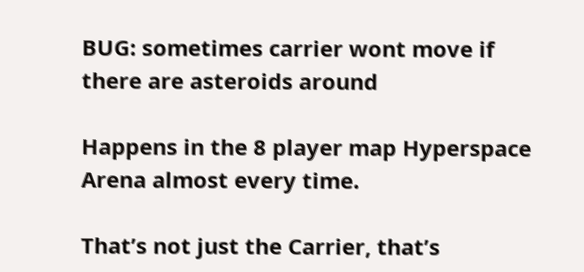BUG: sometimes carrier wont move if there are asteroids around

Happens in the 8 player map Hyperspace Arena almost every time.

That’s not just the Carrier, that’s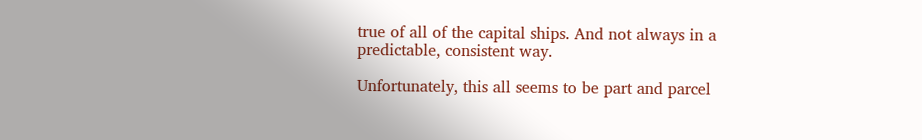true of all of the capital ships. And not always in a predictable, consistent way.

Unfortunately, this all seems to be part and parcel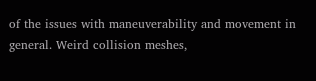of the issues with maneuverability and movement in general. Weird collision meshes,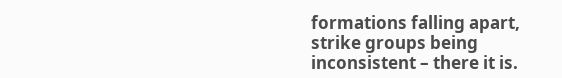formations falling apart, strike groups being inconsistent – there it is.